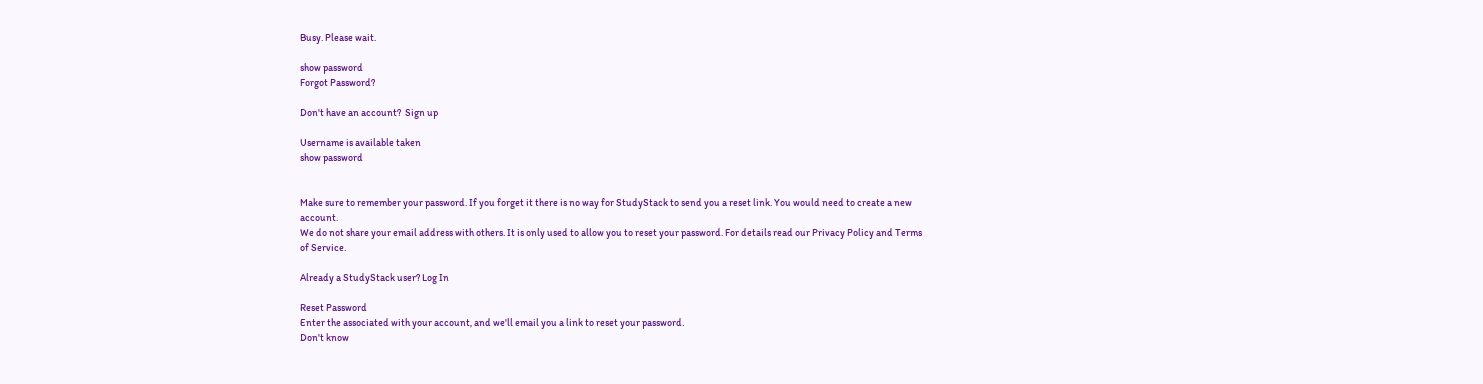Busy. Please wait.

show password
Forgot Password?

Don't have an account?  Sign up

Username is available taken
show password


Make sure to remember your password. If you forget it there is no way for StudyStack to send you a reset link. You would need to create a new account.
We do not share your email address with others. It is only used to allow you to reset your password. For details read our Privacy Policy and Terms of Service.

Already a StudyStack user? Log In

Reset Password
Enter the associated with your account, and we'll email you a link to reset your password.
Don't know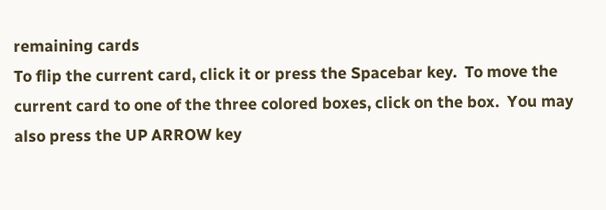remaining cards
To flip the current card, click it or press the Spacebar key.  To move the current card to one of the three colored boxes, click on the box.  You may also press the UP ARROW key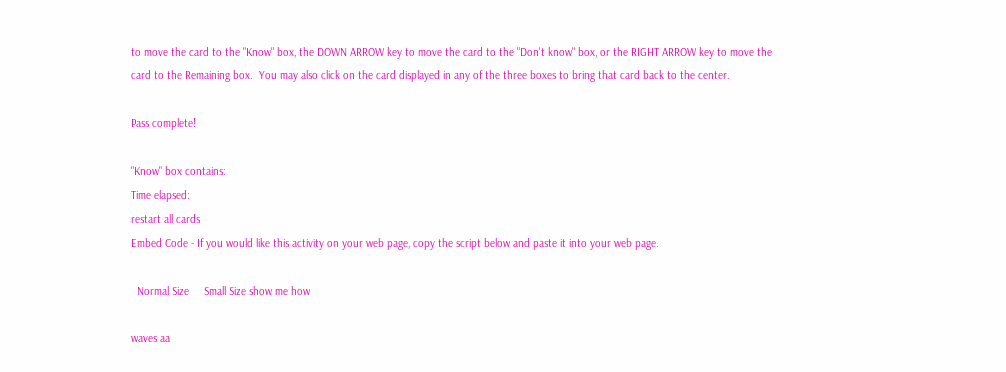to move the card to the "Know" box, the DOWN ARROW key to move the card to the "Don't know" box, or the RIGHT ARROW key to move the card to the Remaining box.  You may also click on the card displayed in any of the three boxes to bring that card back to the center.

Pass complete!

"Know" box contains:
Time elapsed:
restart all cards
Embed Code - If you would like this activity on your web page, copy the script below and paste it into your web page.

  Normal Size     Small Size show me how

waves aa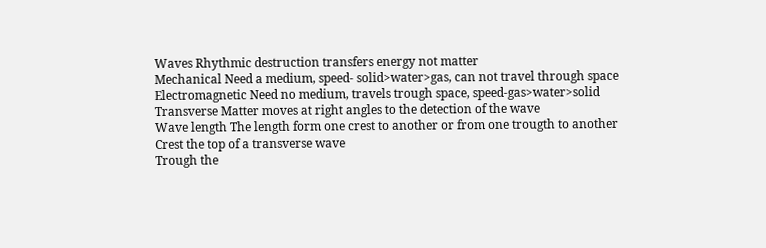Waves Rhythmic destruction transfers energy not matter
Mechanical Need a medium, speed- solid>water>gas, can not travel through space
Electromagnetic Need no medium, travels trough space, speed-gas>water>solid
Transverse Matter moves at right angles to the detection of the wave
Wave length The length form one crest to another or from one trougth to another
Crest the top of a transverse wave
Trough the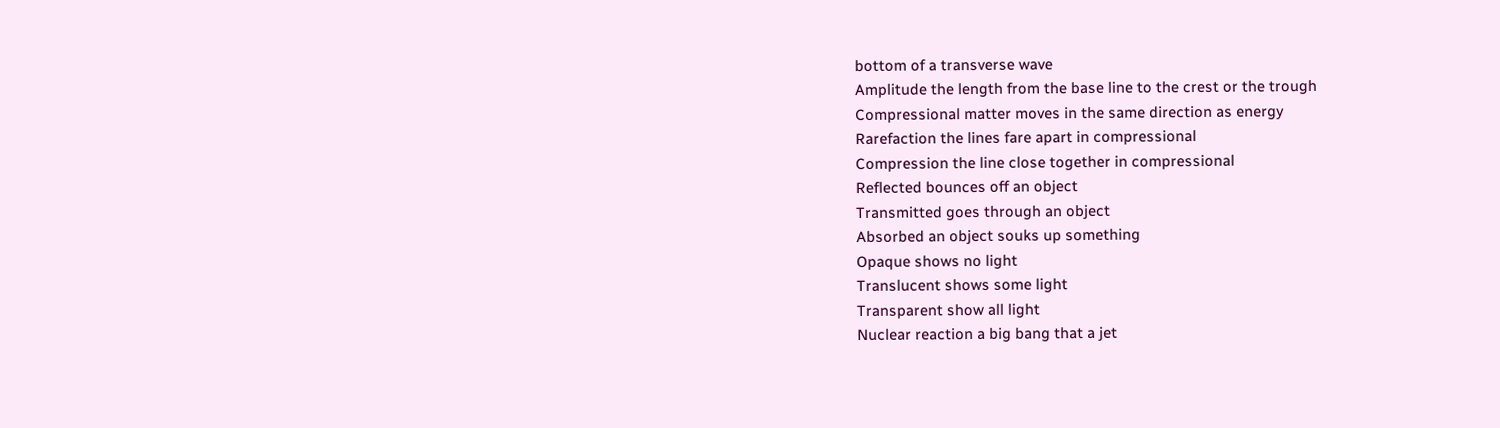bottom of a transverse wave
Amplitude the length from the base line to the crest or the trough
Compressional matter moves in the same direction as energy
Rarefaction the lines fare apart in compressional
Compression the line close together in compressional
Reflected bounces off an object
Transmitted goes through an object
Absorbed an object souks up something
Opaque shows no light
Translucent shows some light
Transparent show all light
Nuclear reaction a big bang that a jet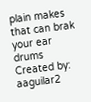plain makes that can brak your ear drums
Created by: aaguilar2